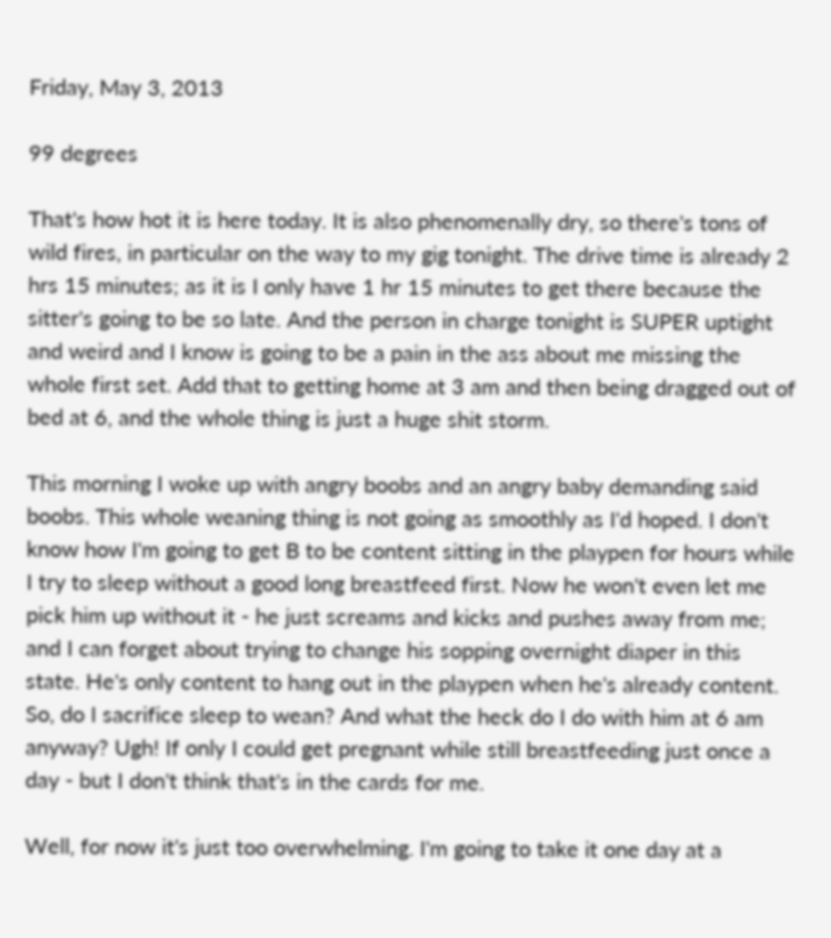Friday, May 3, 2013

99 degrees

That's how hot it is here today. It is also phenomenally dry, so there's tons of wild fires, in particular on the way to my gig tonight. The drive time is already 2 hrs 15 minutes; as it is I only have 1 hr 15 minutes to get there because the sitter's going to be so late. And the person in charge tonight is SUPER uptight and weird and I know is going to be a pain in the ass about me missing the whole first set. Add that to getting home at 3 am and then being dragged out of bed at 6, and the whole thing is just a huge shit storm.

This morning I woke up with angry boobs and an angry baby demanding said boobs. This whole weaning thing is not going as smoothly as I'd hoped. I don't know how I'm going to get B to be content sitting in the playpen for hours while I try to sleep without a good long breastfeed first. Now he won't even let me pick him up without it - he just screams and kicks and pushes away from me; and I can forget about trying to change his sopping overnight diaper in this state. He's only content to hang out in the playpen when he's already content. So, do I sacrifice sleep to wean? And what the heck do I do with him at 6 am anyway? Ugh! If only I could get pregnant while still breastfeeding just once a day - but I don't think that's in the cards for me.

Well, for now it's just too overwhelming. I'm going to take it one day at a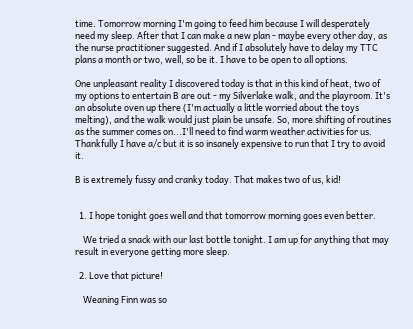time. Tomorrow morning I'm going to feed him because I will desperately need my sleep. After that I can make a new plan - maybe every other day, as the nurse practitioner suggested. And if I absolutely have to delay my TTC plans a month or two, well, so be it. I have to be open to all options.

One unpleasant reality I discovered today is that in this kind of heat, two of my options to entertain B are out - my Silverlake walk, and the playroom. It's an absolute oven up there (I'm actually a little worried about the toys melting), and the walk would just plain be unsafe. So, more shifting of routines as the summer comes on...I'll need to find warm weather activities for us. Thankfully I have a/c but it is so insanely expensive to run that I try to avoid it.

B is extremely fussy and cranky today. That makes two of us, kid!


  1. I hope tonight goes well and that tomorrow morning goes even better.

    We tried a snack with our last bottle tonight. I am up for anything that may result in everyone getting more sleep.

  2. Love that picture!

    Weaning Finn was so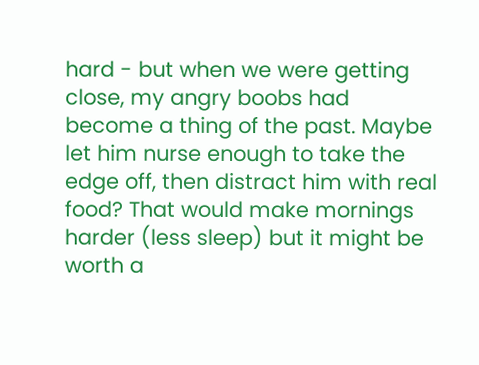hard - but when we were getting close, my angry boobs had become a thing of the past. Maybe let him nurse enough to take the edge off, then distract him with real food? That would make mornings harder (less sleep) but it might be worth a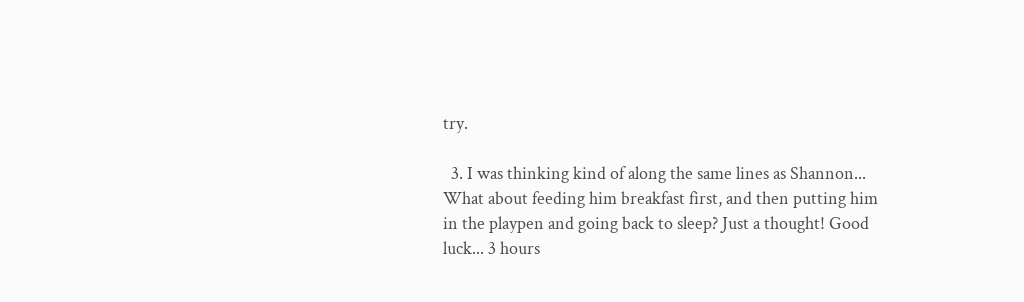try.

  3. I was thinking kind of along the same lines as Shannon... What about feeding him breakfast first, and then putting him in the playpen and going back to sleep? Just a thought! Good luck... 3 hours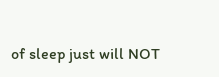of sleep just will NOT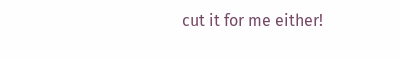cut it for me either!